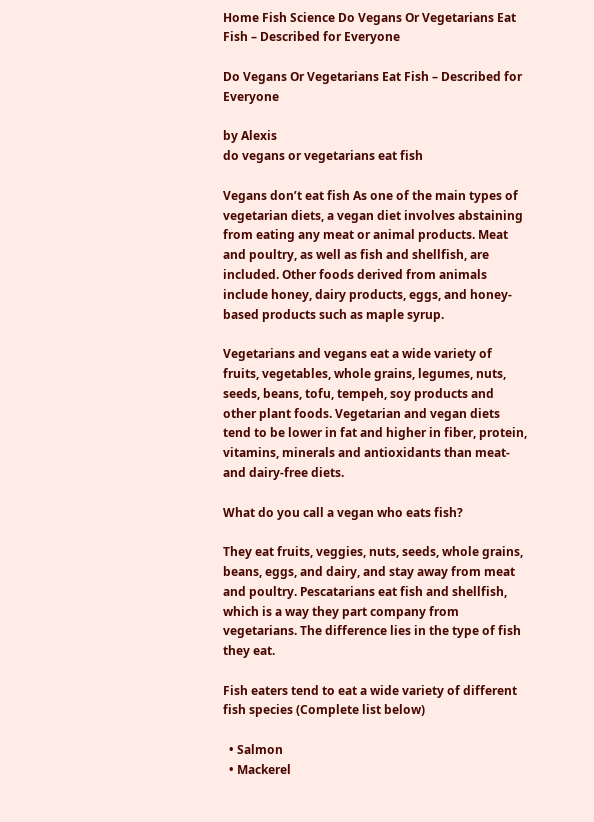Home Fish Science Do Vegans Or Vegetarians Eat Fish – Described for Everyone

Do Vegans Or Vegetarians Eat Fish – Described for Everyone

by Alexis
do vegans or vegetarians eat fish

Vegans don’t eat fish As one of the main types of vegetarian diets, a vegan diet involves abstaining from eating any meat or animal products. Meat and poultry, as well as fish and shellfish, are included. Other foods derived from animals include honey, dairy products, eggs, and honey-based products such as maple syrup.

Vegetarians and vegans eat a wide variety of fruits, vegetables, whole grains, legumes, nuts, seeds, beans, tofu, tempeh, soy products and other plant foods. Vegetarian and vegan diets tend to be lower in fat and higher in fiber, protein, vitamins, minerals and antioxidants than meat- and dairy-free diets.

What do you call a vegan who eats fish?

They eat fruits, veggies, nuts, seeds, whole grains, beans, eggs, and dairy, and stay away from meat and poultry. Pescatarians eat fish and shellfish, which is a way they part company from vegetarians. The difference lies in the type of fish they eat.

Fish eaters tend to eat a wide variety of different fish species (Complete list below)

  • Salmon
  • Mackerel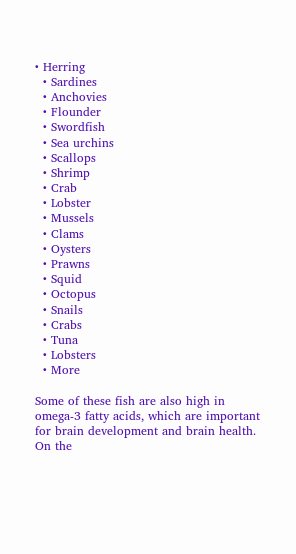• Herring
  • Sardines
  • Anchovies
  • Flounder
  • Swordfish
  • Sea urchins
  • Scallops
  • Shrimp
  • Crab
  • Lobster
  • Mussels
  • Clams
  • Oysters
  • Prawns
  • Squid
  • Octopus
  • Snails
  • Crabs
  • Tuna
  • Lobsters
  • More

Some of these fish are also high in omega-3 fatty acids, which are important for brain development and brain health. On the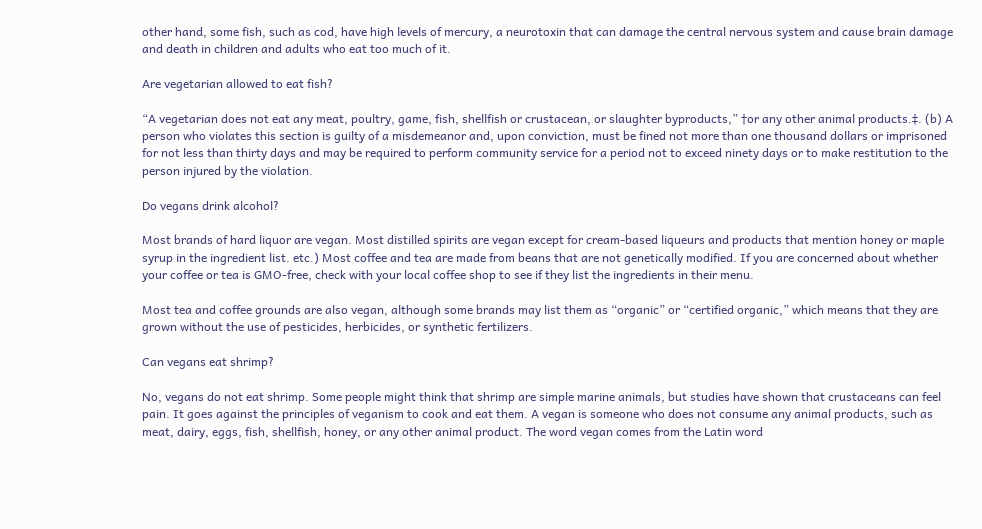other hand, some fish, such as cod, have high levels of mercury, a neurotoxin that can damage the central nervous system and cause brain damage and death in children and adults who eat too much of it.

Are vegetarian allowed to eat fish?

“A vegetarian does not eat any meat, poultry, game, fish, shellfish or crustacean, or slaughter byproducts,” †or any other animal products.‡. (b) A person who violates this section is guilty of a misdemeanor and, upon conviction, must be fined not more than one thousand dollars or imprisoned for not less than thirty days and may be required to perform community service for a period not to exceed ninety days or to make restitution to the person injured by the violation.

Do vegans drink alcohol?

Most brands of hard liquor are vegan. Most distilled spirits are vegan except for cream-based liqueurs and products that mention honey or maple syrup in the ingredient list. etc.) Most coffee and tea are made from beans that are not genetically modified. If you are concerned about whether your coffee or tea is GMO-free, check with your local coffee shop to see if they list the ingredients in their menu.

Most tea and coffee grounds are also vegan, although some brands may list them as “organic” or “certified organic,” which means that they are grown without the use of pesticides, herbicides, or synthetic fertilizers.

Can vegans eat shrimp?

No, vegans do not eat shrimp. Some people might think that shrimp are simple marine animals, but studies have shown that crustaceans can feel pain. It goes against the principles of veganism to cook and eat them. A vegan is someone who does not consume any animal products, such as meat, dairy, eggs, fish, shellfish, honey, or any other animal product. The word vegan comes from the Latin word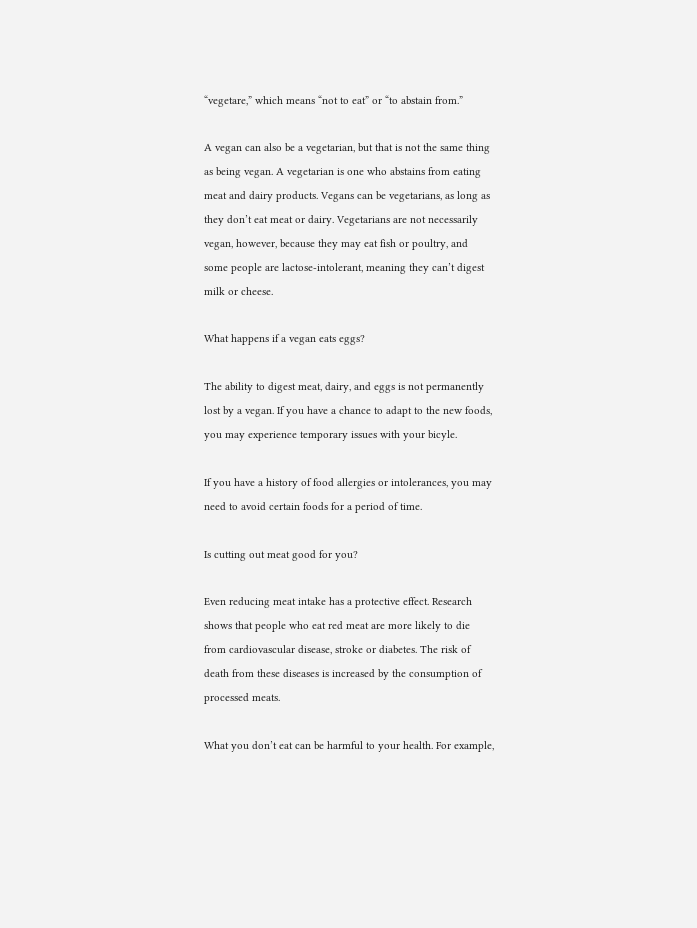“vegetare,” which means “not to eat” or “to abstain from.”

A vegan can also be a vegetarian, but that is not the same thing as being vegan. A vegetarian is one who abstains from eating meat and dairy products. Vegans can be vegetarians, as long as they don’t eat meat or dairy. Vegetarians are not necessarily vegan, however, because they may eat fish or poultry, and some people are lactose-intolerant, meaning they can’t digest milk or cheese.

What happens if a vegan eats eggs?

The ability to digest meat, dairy, and eggs is not permanently lost by a vegan. If you have a chance to adapt to the new foods, you may experience temporary issues with your bicyle.

If you have a history of food allergies or intolerances, you may need to avoid certain foods for a period of time.

Is cutting out meat good for you?

Even reducing meat intake has a protective effect. Research shows that people who eat red meat are more likely to die from cardiovascular disease, stroke or diabetes. The risk of death from these diseases is increased by the consumption of processed meats.

What you don’t eat can be harmful to your health. For example,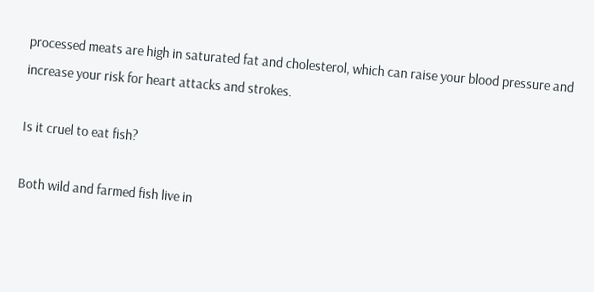processed meats are high in saturated fat and cholesterol, which can raise your blood pressure and increase your risk for heart attacks and strokes.

Is it cruel to eat fish?

Both wild and farmed fish live in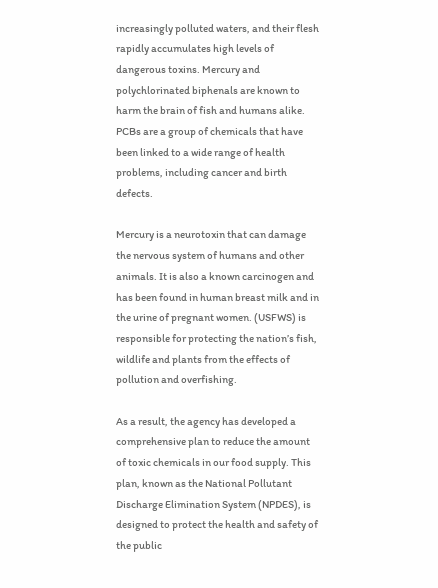increasingly polluted waters, and their flesh rapidly accumulates high levels of dangerous toxins. Mercury and polychlorinated biphenals are known to harm the brain of fish and humans alike. PCBs are a group of chemicals that have been linked to a wide range of health problems, including cancer and birth defects.

Mercury is a neurotoxin that can damage the nervous system of humans and other animals. It is also a known carcinogen and has been found in human breast milk and in the urine of pregnant women. (USFWS) is responsible for protecting the nation’s fish, wildlife and plants from the effects of pollution and overfishing.

As a result, the agency has developed a comprehensive plan to reduce the amount of toxic chemicals in our food supply. This plan, known as the National Pollutant Discharge Elimination System (NPDES), is designed to protect the health and safety of the public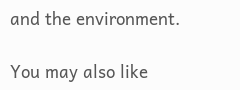and the environment.

You may also like